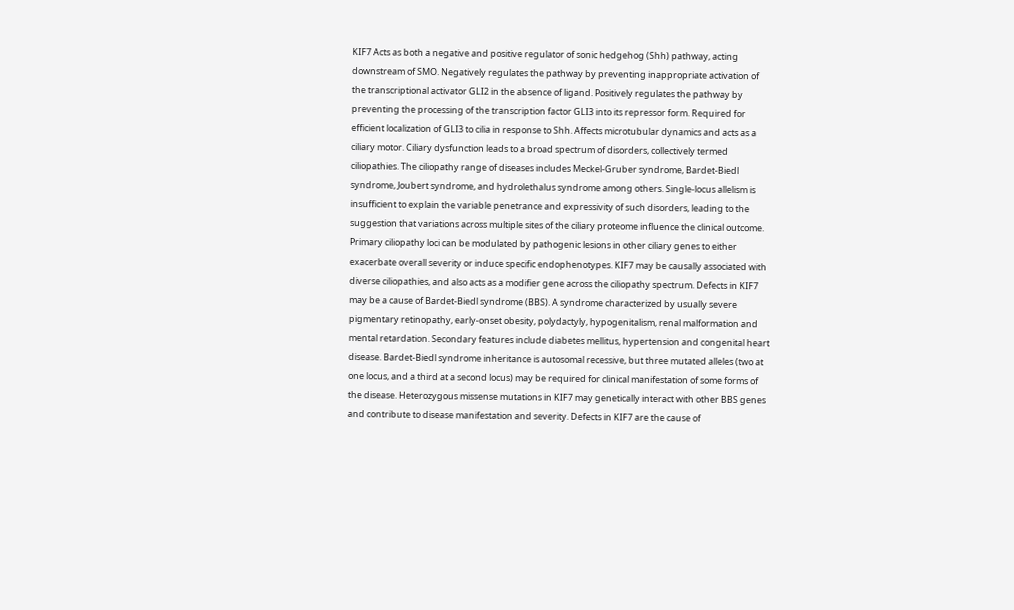KIF7 Acts as both a negative and positive regulator of sonic hedgehog (Shh) pathway, acting downstream of SMO. Negatively regulates the pathway by preventing inappropriate activation of the transcriptional activator GLI2 in the absence of ligand. Positively regulates the pathway by preventing the processing of the transcription factor GLI3 into its repressor form. Required for efficient localization of GLI3 to cilia in response to Shh. Affects microtubular dynamics and acts as a ciliary motor. Ciliary dysfunction leads to a broad spectrum of disorders, collectively termed ciliopathies. The ciliopathy range of diseases includes Meckel-Gruber syndrome, Bardet-Biedl syndrome, Joubert syndrome, and hydrolethalus syndrome among others. Single-locus allelism is insufficient to explain the variable penetrance and expressivity of such disorders, leading to the suggestion that variations across multiple sites of the ciliary proteome influence the clinical outcome. Primary ciliopathy loci can be modulated by pathogenic lesions in other ciliary genes to either exacerbate overall severity or induce specific endophenotypes. KIF7 may be causally associated with diverse ciliopathies, and also acts as a modifier gene across the ciliopathy spectrum. Defects in KIF7 may be a cause of Bardet-Biedl syndrome (BBS). A syndrome characterized by usually severe pigmentary retinopathy, early-onset obesity, polydactyly, hypogenitalism, renal malformation and mental retardation. Secondary features include diabetes mellitus, hypertension and congenital heart disease. Bardet-Biedl syndrome inheritance is autosomal recessive, but three mutated alleles (two at one locus, and a third at a second locus) may be required for clinical manifestation of some forms of the disease. Heterozygous missense mutations in KIF7 may genetically interact with other BBS genes and contribute to disease manifestation and severity. Defects in KIF7 are the cause of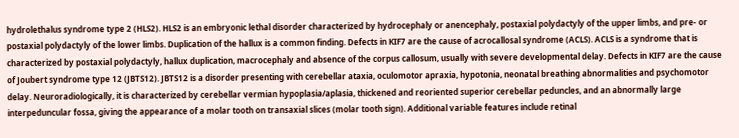hydrolethalus syndrome type 2 (HLS2). HLS2 is an embryonic lethal disorder characterized by hydrocephaly or anencephaly, postaxial polydactyly of the upper limbs, and pre- or postaxial polydactyly of the lower limbs. Duplication of the hallux is a common finding. Defects in KIF7 are the cause of acrocallosal syndrome (ACLS). ACLS is a syndrome that is characterized by postaxial polydactyly, hallux duplication, macrocephaly and absence of the corpus callosum, usually with severe developmental delay. Defects in KIF7 are the cause of Joubert syndrome type 12 (JBTS12). JBTS12 is a disorder presenting with cerebellar ataxia, oculomotor apraxia, hypotonia, neonatal breathing abnormalities and psychomotor delay. Neuroradiologically, it is characterized by cerebellar vermian hypoplasia/aplasia, thickened and reoriented superior cerebellar peduncles, and an abnormally large interpeduncular fossa, giving the appearance of a molar tooth on transaxial slices (molar tooth sign). Additional variable features include retinal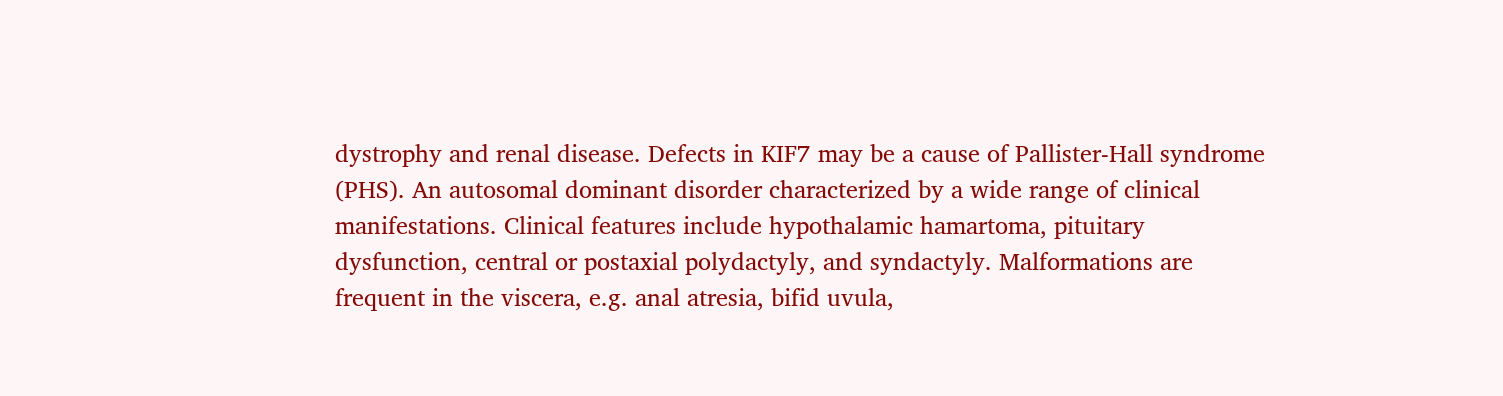dystrophy and renal disease. Defects in KIF7 may be a cause of Pallister-Hall syndrome (PHS). An autosomal dominant disorder characterized by a wide range of clinical manifestations. Clinical features include hypothalamic hamartoma, pituitary dysfunction, central or postaxial polydactyly, and syndactyly. Malformations are frequent in the viscera, e.g. anal atresia, bifid uvula,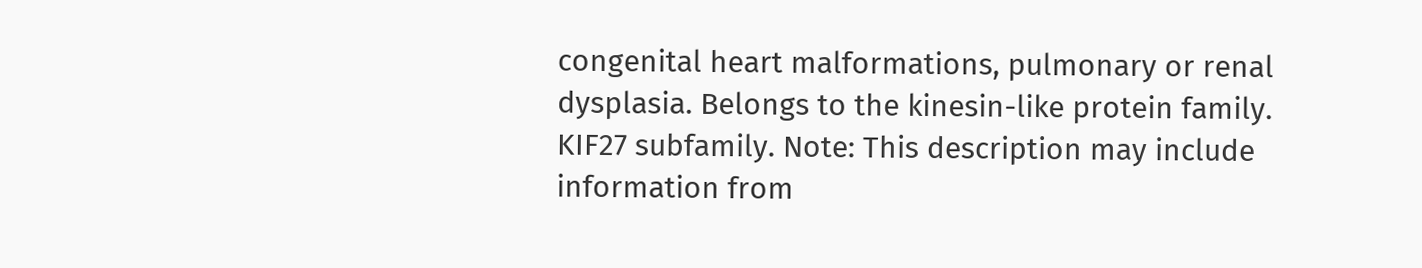congenital heart malformations, pulmonary or renal dysplasia. Belongs to the kinesin-like protein family. KIF27 subfamily. Note: This description may include information from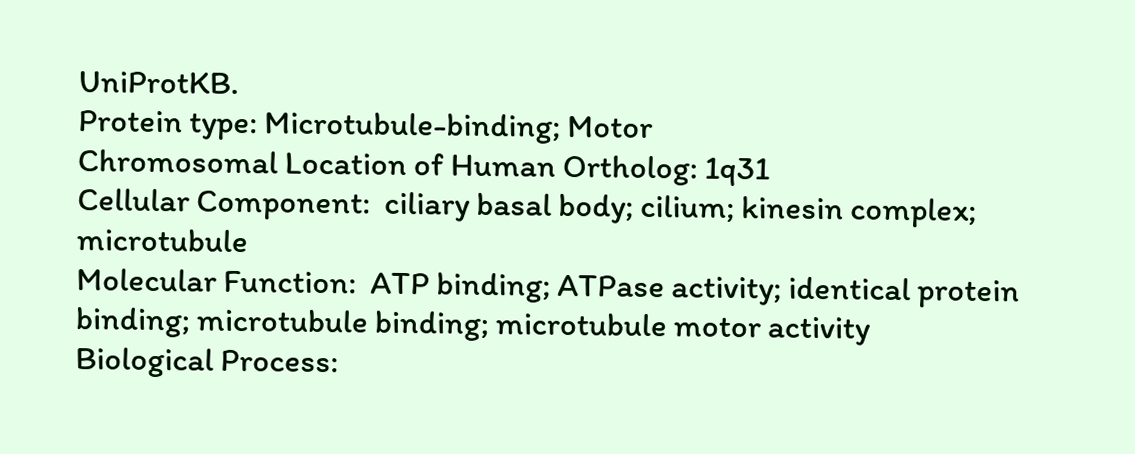UniProtKB.
Protein type: Microtubule-binding; Motor
Chromosomal Location of Human Ortholog: 1q31
Cellular Component:  ciliary basal body; cilium; kinesin complex; microtubule
Molecular Function:  ATP binding; ATPase activity; identical protein binding; microtubule binding; microtubule motor activity
Biological Process: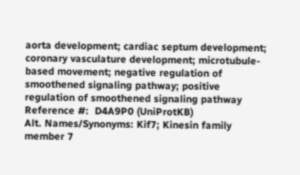aorta development; cardiac septum development; coronary vasculature development; microtubule-based movement; negative regulation of smoothened signaling pathway; positive regulation of smoothened signaling pathway
Reference #:  D4A9P0 (UniProtKB)
Alt. Names/Synonyms: Kif7; Kinesin family member 7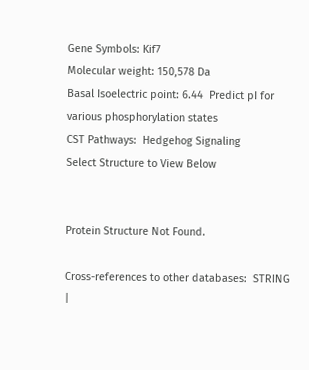Gene Symbols: Kif7
Molecular weight: 150,578 Da
Basal Isoelectric point: 6.44  Predict pI for various phosphorylation states
CST Pathways:  Hedgehog Signaling
Select Structure to View Below


Protein Structure Not Found.

Cross-references to other databases:  STRING  |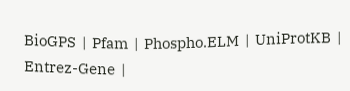BioGPS  |  Pfam  |  Phospho.ELM  |  UniProtKB  |  Entrez-Gene  |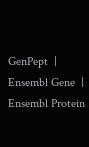GenPept  |  Ensembl Gene  |  Ensembl Protein